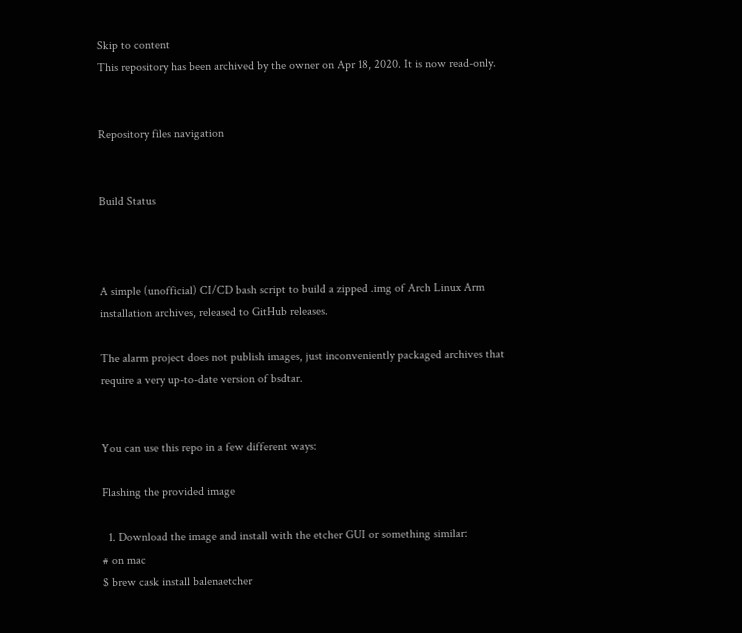Skip to content
This repository has been archived by the owner on Apr 18, 2020. It is now read-only.


Repository files navigation


Build Status



A simple (unofficial) CI/CD bash script to build a zipped .img of Arch Linux Arm installation archives, released to GitHub releases.

The alarm project does not publish images, just inconveniently packaged archives that require a very up-to-date version of bsdtar.


You can use this repo in a few different ways:

Flashing the provided image

  1. Download the image and install with the etcher GUI or something similar:
# on mac
$ brew cask install balenaetcher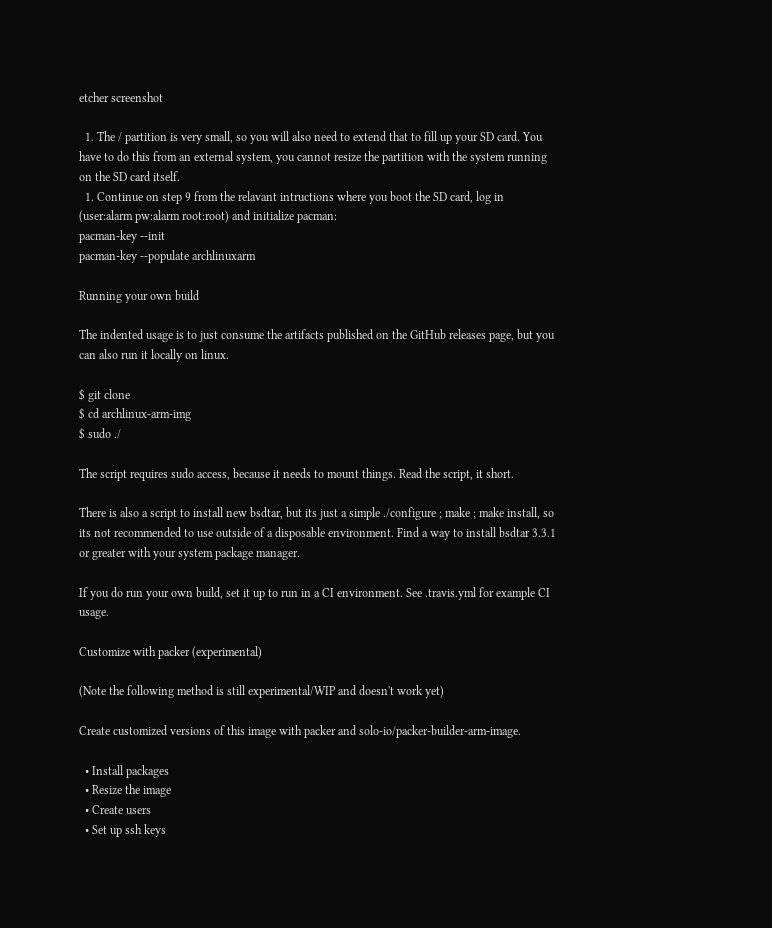etcher screenshot

  1. The / partition is very small, so you will also need to extend that to fill up your SD card. You have to do this from an external system, you cannot resize the partition with the system running on the SD card itself.
  1. Continue on step 9 from the relavant intructions where you boot the SD card, log in (user:alarm pw:alarm root:root) and initialize pacman:
pacman-key --init
pacman-key --populate archlinuxarm

Running your own build

The indented usage is to just consume the artifacts published on the GitHub releases page, but you can also run it locally on linux.

$ git clone
$ cd archlinux-arm-img
$ sudo ./

The script requires sudo access, because it needs to mount things. Read the script, it short.

There is also a script to install new bsdtar, but its just a simple ./configure ; make ; make install, so its not recommended to use outside of a disposable environment. Find a way to install bsdtar 3.3.1 or greater with your system package manager.

If you do run your own build, set it up to run in a CI environment. See .travis.yml for example CI usage.

Customize with packer (experimental)

(Note the following method is still experimental/WIP and doesn't work yet)

Create customized versions of this image with packer and solo-io/packer-builder-arm-image.

  • Install packages
  • Resize the image
  • Create users
  • Set up ssh keys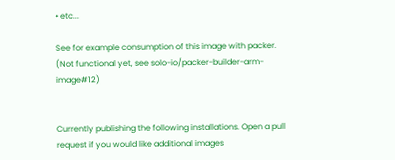• etc...

See for example consumption of this image with packer. (Not functional yet, see solo-io/packer-builder-arm-image#12)


Currently publishing the following installations. Open a pull request if you would like additional images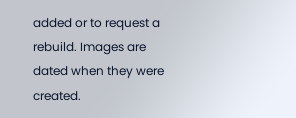added or to request a rebuild. Images are dated when they were created.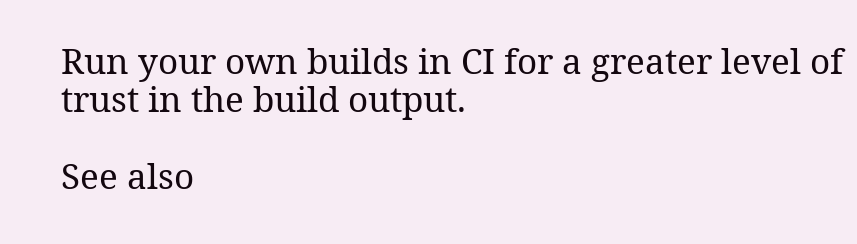Run your own builds in CI for a greater level of trust in the build output.

See also